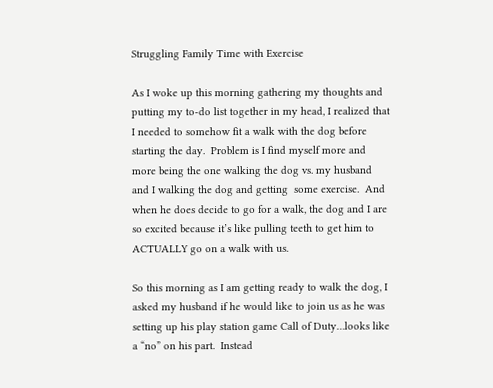Struggling Family Time with Exercise

As I woke up this morning gathering my thoughts and putting my to-do list together in my head, I realized that I needed to somehow fit a walk with the dog before starting the day.  Problem is I find myself more and more being the one walking the dog vs. my husband and I walking the dog and getting  some exercise.  And when he does decide to go for a walk, the dog and I are so excited because it’s like pulling teeth to get him to ACTUALLY go on a walk with us.

So this morning as I am getting ready to walk the dog, I asked my husband if he would like to join us as he was setting up his play station game Call of Duty…looks like a “no” on his part.  Instead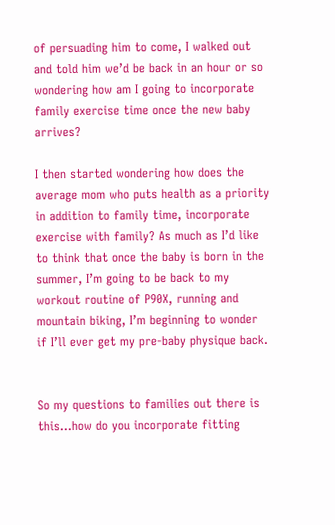of persuading him to come, I walked out and told him we’d be back in an hour or so wondering how am I going to incorporate family exercise time once the new baby arrives?

I then started wondering how does the average mom who puts health as a priority in addition to family time, incorporate exercise with family? As much as I’d like to think that once the baby is born in the summer, I’m going to be back to my workout routine of P90X, running and mountain biking, I’m beginning to wonder if I’ll ever get my pre-baby physique back.


So my questions to families out there is this…how do you incorporate fitting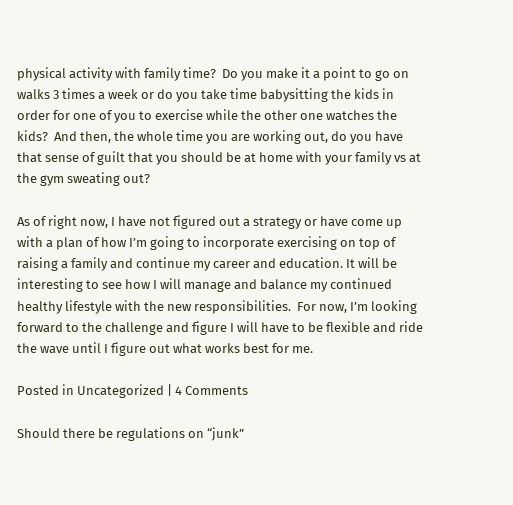physical activity with family time?  Do you make it a point to go on walks 3 times a week or do you take time babysitting the kids in order for one of you to exercise while the other one watches the kids?  And then, the whole time you are working out, do you have that sense of guilt that you should be at home with your family vs at the gym sweating out?

As of right now, I have not figured out a strategy or have come up with a plan of how I’m going to incorporate exercising on top of raising a family and continue my career and education. It will be interesting to see how I will manage and balance my continued healthy lifestyle with the new responsibilities.  For now, I’m looking forward to the challenge and figure I will have to be flexible and ride the wave until I figure out what works best for me.

Posted in Uncategorized | 4 Comments

Should there be regulations on “junk”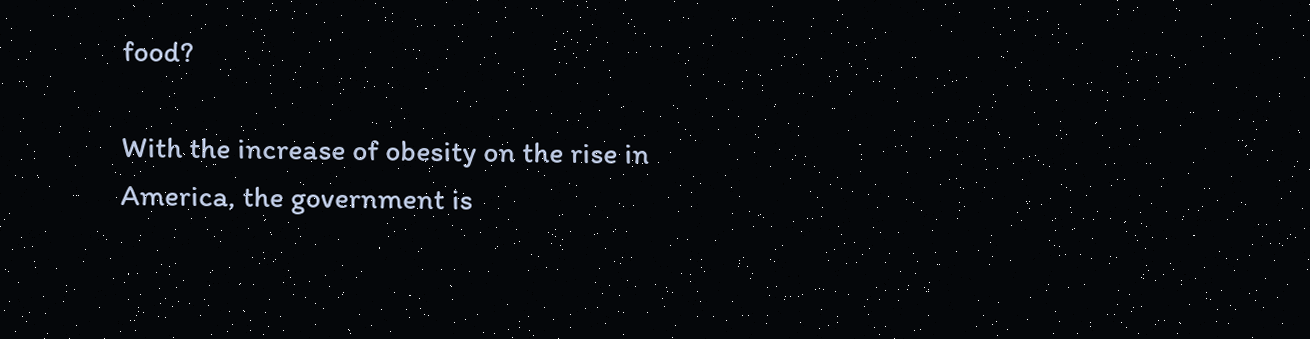food?

With the increase of obesity on the rise in America, the government is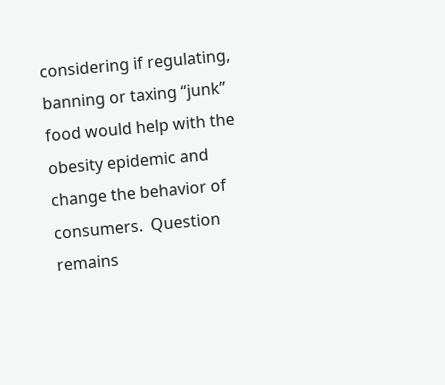considering if regulating, banning or taxing “junk” food would help with the obesity epidemic and change the behavior of consumers.  Question remains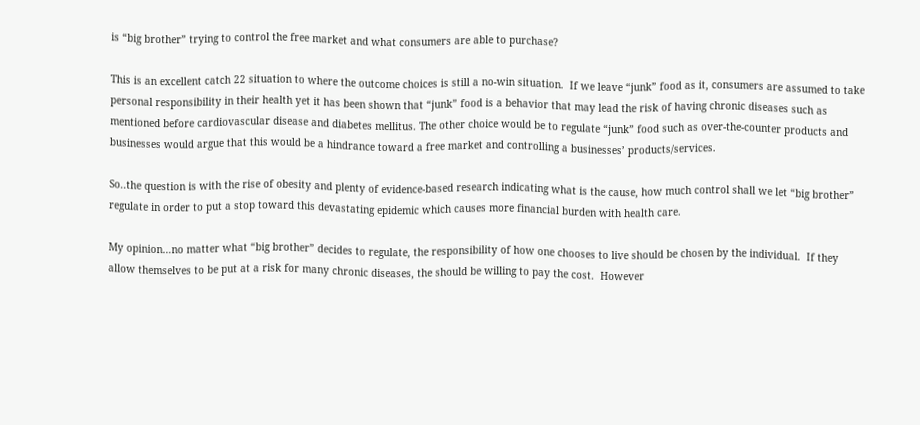is “big brother” trying to control the free market and what consumers are able to purchase?

This is an excellent catch 22 situation to where the outcome choices is still a no-win situation.  If we leave “junk” food as it, consumers are assumed to take personal responsibility in their health yet it has been shown that “junk” food is a behavior that may lead the risk of having chronic diseases such as mentioned before cardiovascular disease and diabetes mellitus. The other choice would be to regulate “junk” food such as over-the-counter products and businesses would argue that this would be a hindrance toward a free market and controlling a businesses’ products/services.

So..the question is with the rise of obesity and plenty of evidence-based research indicating what is the cause, how much control shall we let “big brother” regulate in order to put a stop toward this devastating epidemic which causes more financial burden with health care.

My opinion…no matter what “big brother” decides to regulate, the responsibility of how one chooses to live should be chosen by the individual.  If they allow themselves to be put at a risk for many chronic diseases, the should be willing to pay the cost.  However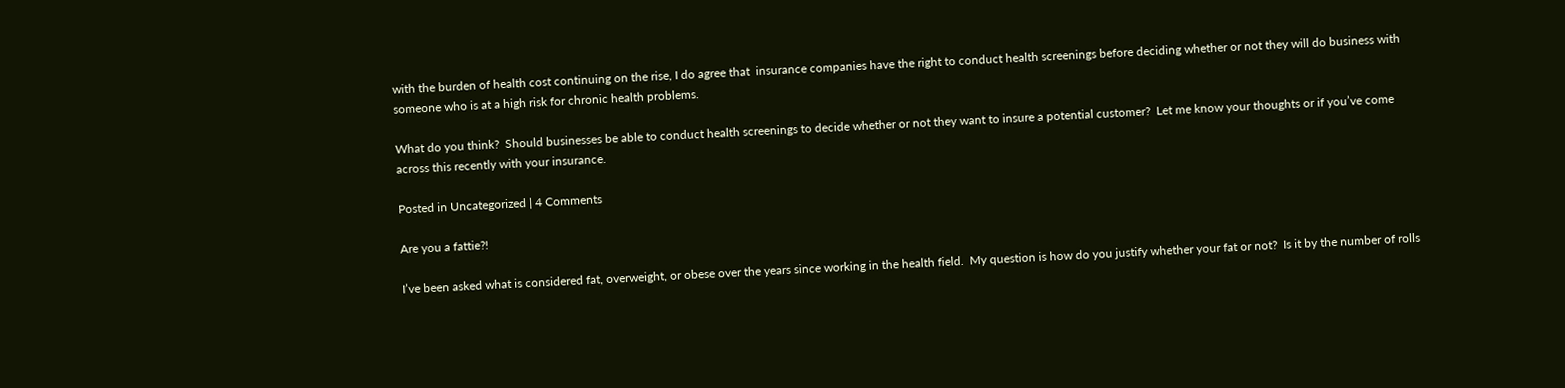with the burden of health cost continuing on the rise, I do agree that  insurance companies have the right to conduct health screenings before deciding whether or not they will do business with someone who is at a high risk for chronic health problems.

What do you think?  Should businesses be able to conduct health screenings to decide whether or not they want to insure a potential customer?  Let me know your thoughts or if you’ve come across this recently with your insurance.

Posted in Uncategorized | 4 Comments

Are you a fattie?!

I’ve been asked what is considered fat, overweight, or obese over the years since working in the health field.  My question is how do you justify whether your fat or not?  Is it by the number of rolls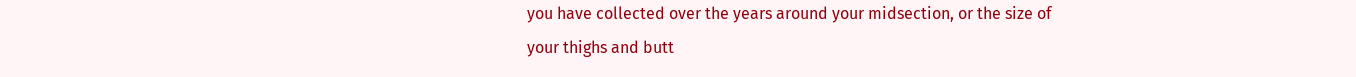you have collected over the years around your midsection, or the size of your thighs and butt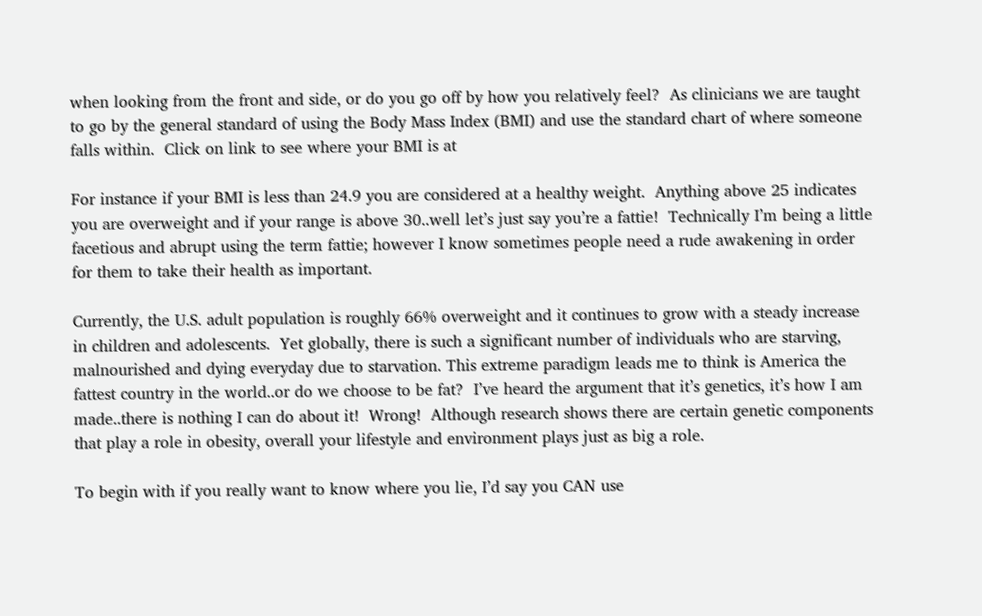when looking from the front and side, or do you go off by how you relatively feel?  As clinicians we are taught to go by the general standard of using the Body Mass Index (BMI) and use the standard chart of where someone falls within.  Click on link to see where your BMI is at

For instance if your BMI is less than 24.9 you are considered at a healthy weight.  Anything above 25 indicates you are overweight and if your range is above 30..well let’s just say you’re a fattie!  Technically I’m being a little facetious and abrupt using the term fattie; however I know sometimes people need a rude awakening in order for them to take their health as important.

Currently, the U.S. adult population is roughly 66% overweight and it continues to grow with a steady increase in children and adolescents.  Yet globally, there is such a significant number of individuals who are starving, malnourished and dying everyday due to starvation. This extreme paradigm leads me to think is America the fattest country in the world..or do we choose to be fat?  I’ve heard the argument that it’s genetics, it’s how I am made..there is nothing I can do about it!  Wrong!  Although research shows there are certain genetic components that play a role in obesity, overall your lifestyle and environment plays just as big a role.

To begin with if you really want to know where you lie, I’d say you CAN use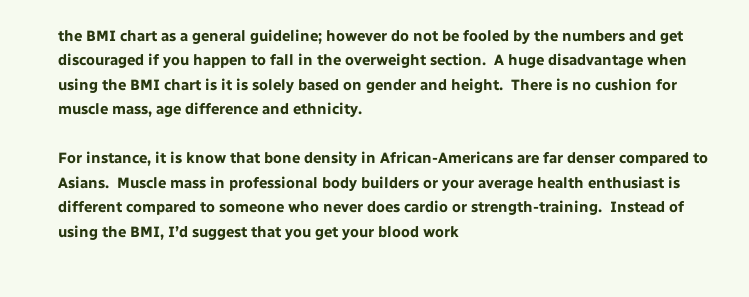the BMI chart as a general guideline; however do not be fooled by the numbers and get discouraged if you happen to fall in the overweight section.  A huge disadvantage when using the BMI chart is it is solely based on gender and height.  There is no cushion for muscle mass, age difference and ethnicity.

For instance, it is know that bone density in African-Americans are far denser compared to Asians.  Muscle mass in professional body builders or your average health enthusiast is different compared to someone who never does cardio or strength-training.  Instead of using the BMI, I’d suggest that you get your blood work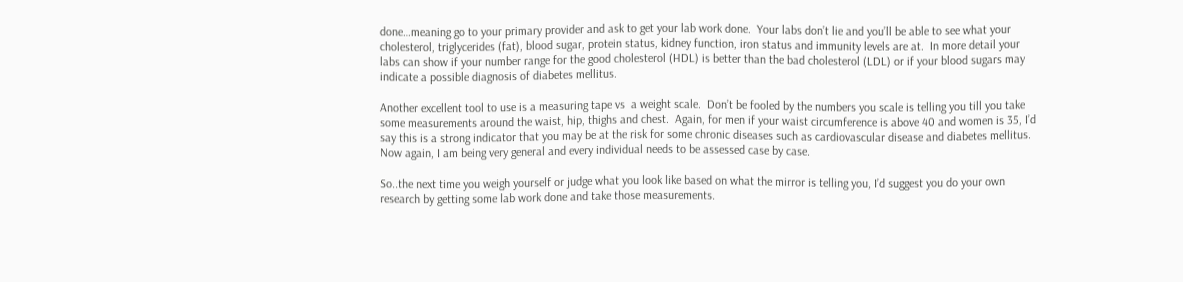done…meaning go to your primary provider and ask to get your lab work done.  Your labs don’t lie and you’ll be able to see what your cholesterol, triglycerides (fat), blood sugar, protein status, kidney function, iron status and immunity levels are at.  In more detail your labs can show if your number range for the good cholesterol (HDL) is better than the bad cholesterol (LDL) or if your blood sugars may indicate a possible diagnosis of diabetes mellitus.

Another excellent tool to use is a measuring tape vs  a weight scale.  Don’t be fooled by the numbers you scale is telling you till you take some measurements around the waist, hip, thighs and chest.  Again, for men if your waist circumference is above 40 and women is 35, I’d say this is a strong indicator that you may be at the risk for some chronic diseases such as cardiovascular disease and diabetes mellitus.  Now again, I am being very general and every individual needs to be assessed case by case.

So..the next time you weigh yourself or judge what you look like based on what the mirror is telling you, I’d suggest you do your own research by getting some lab work done and take those measurements.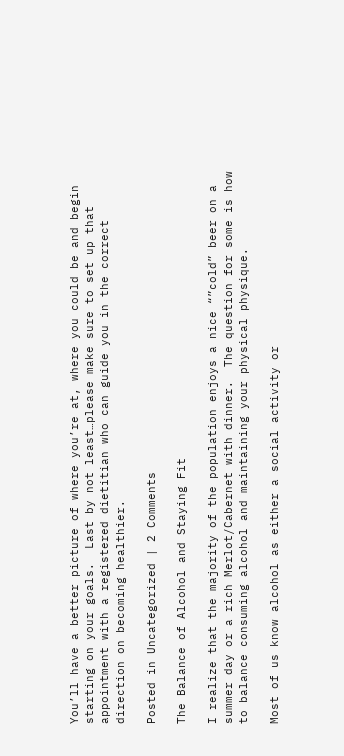You’ll have a better picture of where you’re at, where you could be and begin starting on your goals.  Last by not least…please make sure to set up that appointment with a registered dietitian who can guide you in the correct direction on becoming healthier.

Posted in Uncategorized | 2 Comments

The Balance of Alcohol and Staying Fit

I realize that the majority of the population enjoys a nice “”cold” beer on a summer day or a rich Merlot/Cabernet with dinner.  The question for some is how to balance consuming alcohol and maintaining your physical physique.

Most of us know alcohol as either a social activity or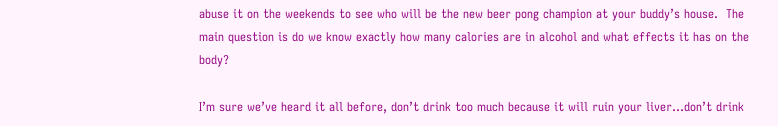abuse it on the weekends to see who will be the new beer pong champion at your buddy’s house.  The main question is do we know exactly how many calories are in alcohol and what effects it has on the body?

I’m sure we’ve heard it all before, don’t drink too much because it will ruin your liver…don’t drink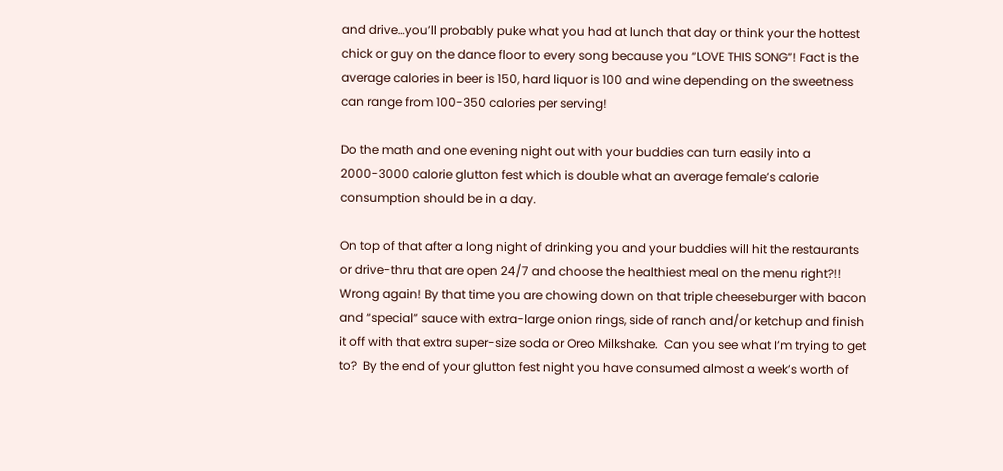and drive…you’ll probably puke what you had at lunch that day or think your the hottest chick or guy on the dance floor to every song because you “LOVE THIS SONG”! Fact is the average calories in beer is 150, hard liquor is 100 and wine depending on the sweetness can range from 100-350 calories per serving!

Do the math and one evening night out with your buddies can turn easily into a 2000-3000 calorie glutton fest which is double what an average female’s calorie consumption should be in a day.

On top of that after a long night of drinking you and your buddies will hit the restaurants or drive-thru that are open 24/7 and choose the healthiest meal on the menu right?!! Wrong again! By that time you are chowing down on that triple cheeseburger with bacon and “special” sauce with extra-large onion rings, side of ranch and/or ketchup and finish it off with that extra super-size soda or Oreo Milkshake.  Can you see what I’m trying to get to?  By the end of your glutton fest night you have consumed almost a week’s worth of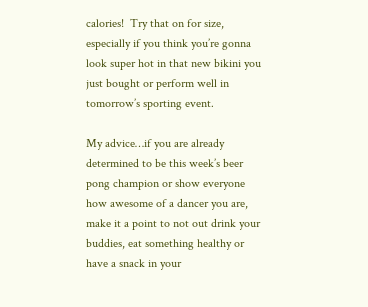calories!  Try that on for size, especially if you think you’re gonna look super hot in that new bikini you just bought or perform well in tomorrow’s sporting event.

My advice…if you are already determined to be this week’s beer pong champion or show everyone how awesome of a dancer you are, make it a point to not out drink your buddies, eat something healthy or have a snack in your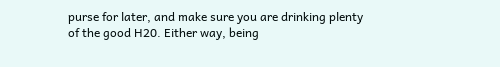purse for later, and make sure you are drinking plenty of the good H20. Either way, being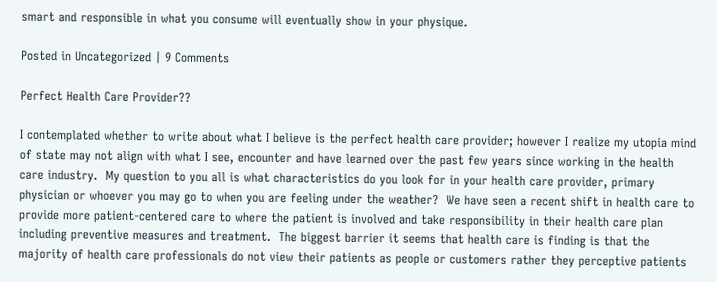smart and responsible in what you consume will eventually show in your physique.

Posted in Uncategorized | 9 Comments

Perfect Health Care Provider??

I contemplated whether to write about what I believe is the perfect health care provider; however I realize my utopia mind of state may not align with what I see, encounter and have learned over the past few years since working in the health care industry.  My question to you all is what characteristics do you look for in your health care provider, primary physician or whoever you may go to when you are feeling under the weather?  We have seen a recent shift in health care to provide more patient-centered care to where the patient is involved and take responsibility in their health care plan including preventive measures and treatment.  The biggest barrier it seems that health care is finding is that the majority of health care professionals do not view their patients as people or customers rather they perceptive patients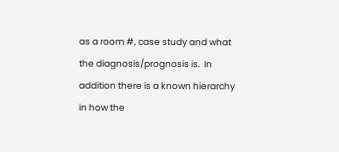as a room #, case study and what the diagnosis/prognosis is.  In addition there is a known hierarchy in how the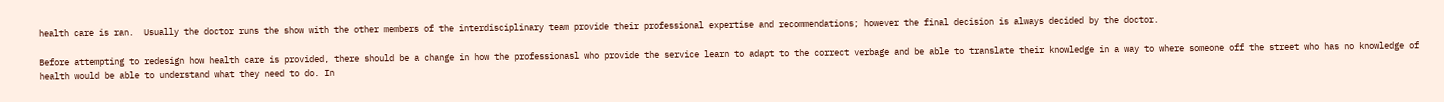health care is ran.  Usually the doctor runs the show with the other members of the interdisciplinary team provide their professional expertise and recommendations; however the final decision is always decided by the doctor.

Before attempting to redesign how health care is provided, there should be a change in how the professionasl who provide the service learn to adapt to the correct verbage and be able to translate their knowledge in a way to where someone off the street who has no knowledge of health would be able to understand what they need to do. In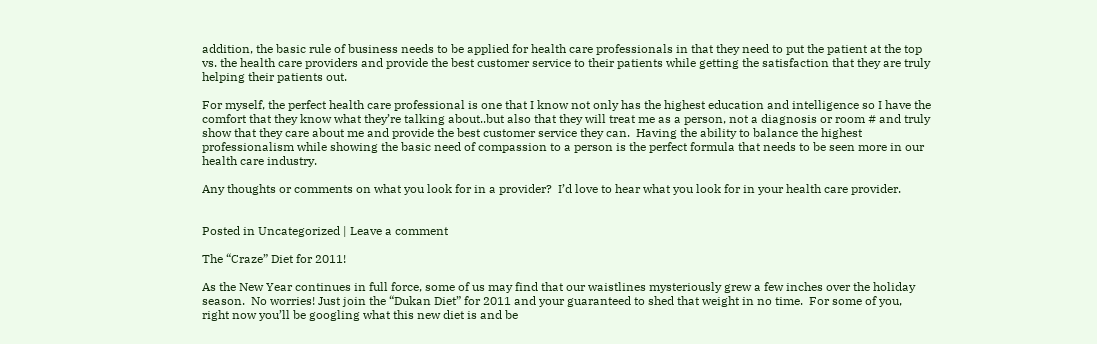addition, the basic rule of business needs to be applied for health care professionals in that they need to put the patient at the top vs. the health care providers and provide the best customer service to their patients while getting the satisfaction that they are truly helping their patients out.

For myself, the perfect health care professional is one that I know not only has the highest education and intelligence so I have the comfort that they know what they’re talking about..but also that they will treat me as a person, not a diagnosis or room # and truly show that they care about me and provide the best customer service they can.  Having the ability to balance the highest professionalism while showing the basic need of compassion to a person is the perfect formula that needs to be seen more in our health care industry.

Any thoughts or comments on what you look for in a provider?  I’d love to hear what you look for in your health care provider.


Posted in Uncategorized | Leave a comment

The “Craze” Diet for 2011!

As the New Year continues in full force, some of us may find that our waistlines mysteriously grew a few inches over the holiday season.  No worries! Just join the “Dukan Diet” for 2011 and your guaranteed to shed that weight in no time.  For some of you, right now you’ll be googling what this new diet is and be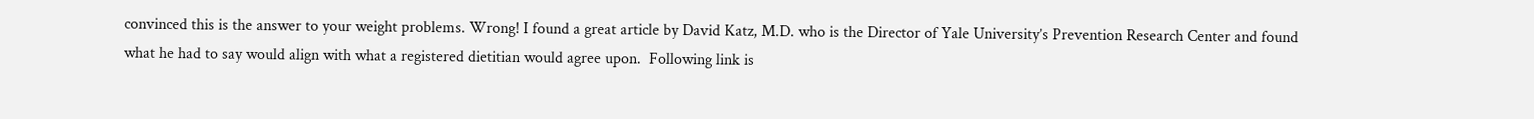convinced this is the answer to your weight problems. Wrong! I found a great article by David Katz, M.D. who is the Director of Yale University’s Prevention Research Center and found what he had to say would align with what a registered dietitian would agree upon.  Following link is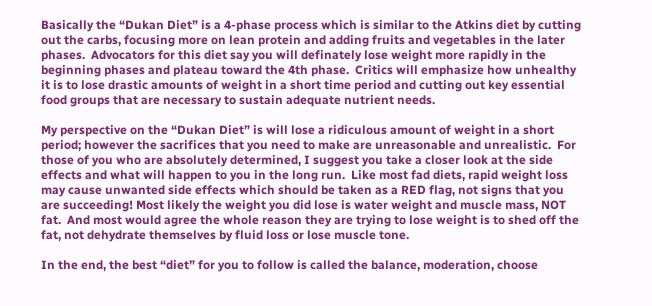Basically the “Dukan Diet” is a 4-phase process which is similar to the Atkins diet by cutting out the carbs, focusing more on lean protein and adding fruits and vegetables in the later phases.  Advocators for this diet say you will definately lose weight more rapidly in the beginning phases and plateau toward the 4th phase.  Critics will emphasize how unhealthy it is to lose drastic amounts of weight in a short time period and cutting out key essential food groups that are necessary to sustain adequate nutrient needs.

My perspective on the “Dukan Diet” is will lose a ridiculous amount of weight in a short period; however the sacrifices that you need to make are unreasonable and unrealistic.  For those of you who are absolutely determined, I suggest you take a closer look at the side effects and what will happen to you in the long run.  Like most fad diets, rapid weight loss may cause unwanted side effects which should be taken as a RED flag, not signs that you are succeeding! Most likely the weight you did lose is water weight and muscle mass, NOT fat.  And most would agree the whole reason they are trying to lose weight is to shed off the fat, not dehydrate themselves by fluid loss or lose muscle tone.

In the end, the best “diet” for you to follow is called the balance, moderation, choose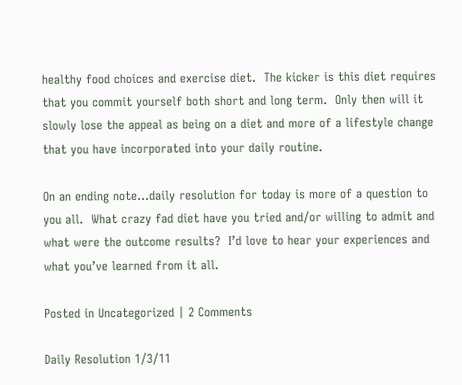healthy food choices and exercise diet.  The kicker is this diet requires that you commit yourself both short and long term.  Only then will it slowly lose the appeal as being on a diet and more of a lifestyle change that you have incorporated into your daily routine.

On an ending note…daily resolution for today is more of a question to you all.  What crazy fad diet have you tried and/or willing to admit and what were the outcome results?  I’d love to hear your experiences and what you’ve learned from it all.

Posted in Uncategorized | 2 Comments

Daily Resolution 1/3/11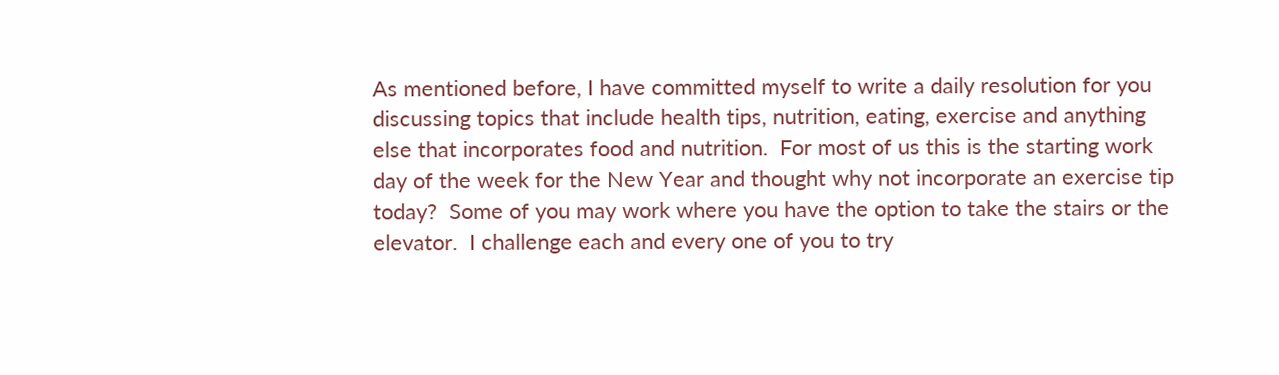As mentioned before, I have committed myself to write a daily resolution for you discussing topics that include health tips, nutrition, eating, exercise and anything else that incorporates food and nutrition.  For most of us this is the starting work day of the week for the New Year and thought why not incorporate an exercise tip today?  Some of you may work where you have the option to take the stairs or the elevator.  I challenge each and every one of you to try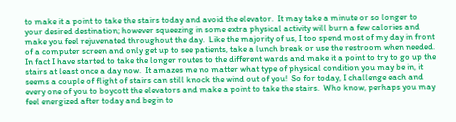to make it a point to take the stairs today and avoid the elevator.  It may take a minute or so longer to your desired destination; however squeezing in some extra physical activity will burn a few calories and make you feel rejuvenated throughout the day.  Like the majority of us, I too spend most of my day in front of a computer screen and only get up to see patients, take a lunch break or use the restroom when needed.  In fact I have started to take the longer routes to the different wards and make it a point to try to go up the stairs at least once a day now.  It amazes me no matter what type of physical condition you may be in, it seems a couple of flight of stairs can still knock the wind out of you!  So for today, I challenge each and every one of you to boycott the elevators and make a point to take the stairs.  Who know, perhaps you may feel energized after today and begin to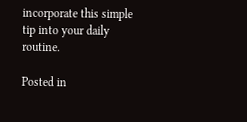incorporate this simple tip into your daily routine.

Posted in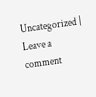Uncategorized | Leave a comment